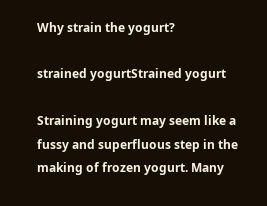Why strain the yogurt?

strained yogurtStrained yogurt

Straining yogurt may seem like a fussy and superfluous step in the making of frozen yogurt. Many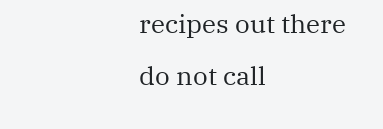recipes out there do not call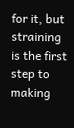for it, but straining is the first step to making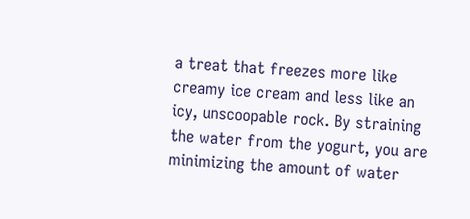a treat that freezes more like creamy ice cream and less like an icy, unscoopable rock. By straining the water from the yogurt, you are minimizing the amount of water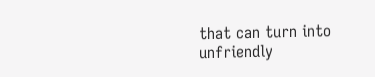that can turn into unfriendly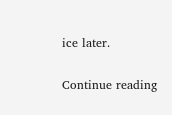ice later.

Continue reading